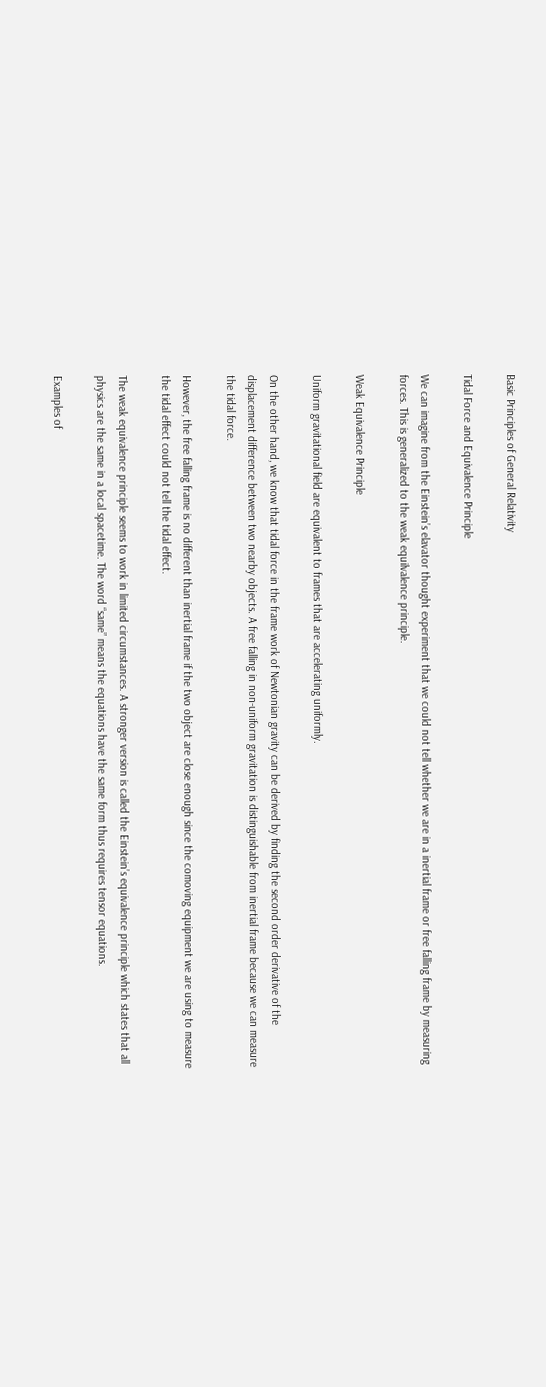Basic Principles of General Relativity

Tidal Force and Equivalence Principle

We can imagine from the Einstein’s elavator thought experiment that we could not tell whether we are in a inertial frame or free falling frame by measuring forces. This is generalized to the weak equilvalence principle.

Weak Equivalence Principle

Uniform gravitational field are equivalent to frames that are accelerating uniformly.

On the other hand, we know that tidal force in the frame work of Newtonian gravity can be derived by finding the second order derivative of the displacement difference between two nearby objects. A free falling in non-uniform gravitation is distinguishable from inertial frame because we can measure the tidal force.

However, the free falling frame is no different than inertial frame if the two object are close enough since the comoving equipment we are using to measure the tidal effect could not tell the tidal effect.

The weak equivalence principle seems to work in limited circumstances. A stronger version is called the Einstein’s equivalence principle which states that all physics are the same in a local spacetime. The word “same” means the equations have the same form thus requires tensor equations.

Examples of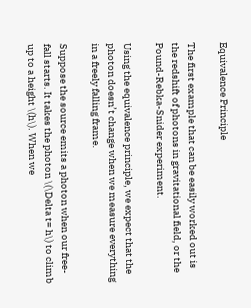Equivalence Principle

The first example that can be easily worked out is the redshift of photons in gravitational field, or the Pound-Rebka-Snider experiment.

Using the equivalence principle, we expect that the photon doesn’t change when we measure everything in a freely falling frame.

Suppose the source emits a photon when our free-fall starts. It takes the photon \(\Delta t= h\) to climb up to a height \(h\). When we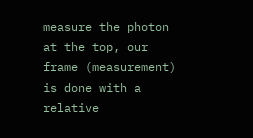measure the photon at the top, our frame (measurement) is done with a relative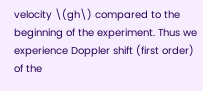velocity \(gh\) compared to the beginning of the experiment. Thus we experience Doppler shift (first order) of the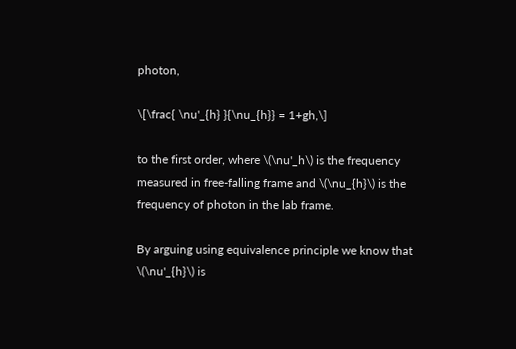photon,

\[\frac{ \nu'_{h} }{\nu_{h}} = 1+gh,\]

to the first order, where \(\nu'_h\) is the frequency measured in free-falling frame and \(\nu_{h}\) is the frequency of photon in the lab frame.

By arguing using equivalence principle we know that \(\nu'_{h}\) is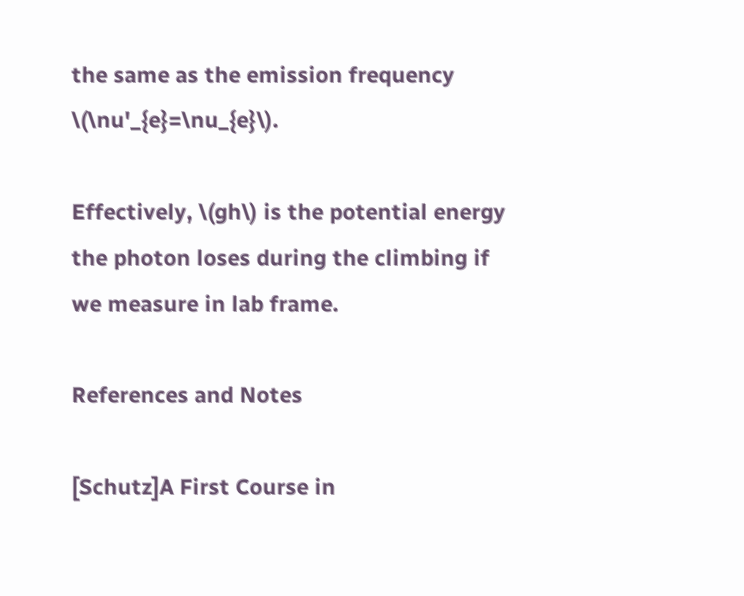the same as the emission frequency \(\nu'_{e}=\nu_{e}\).

Effectively, \(gh\) is the potential energy the photon loses during the climbing if we measure in lab frame.

References and Notes

[Schutz]A First Course in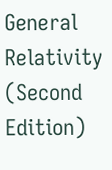General Relativity (Second Edition)